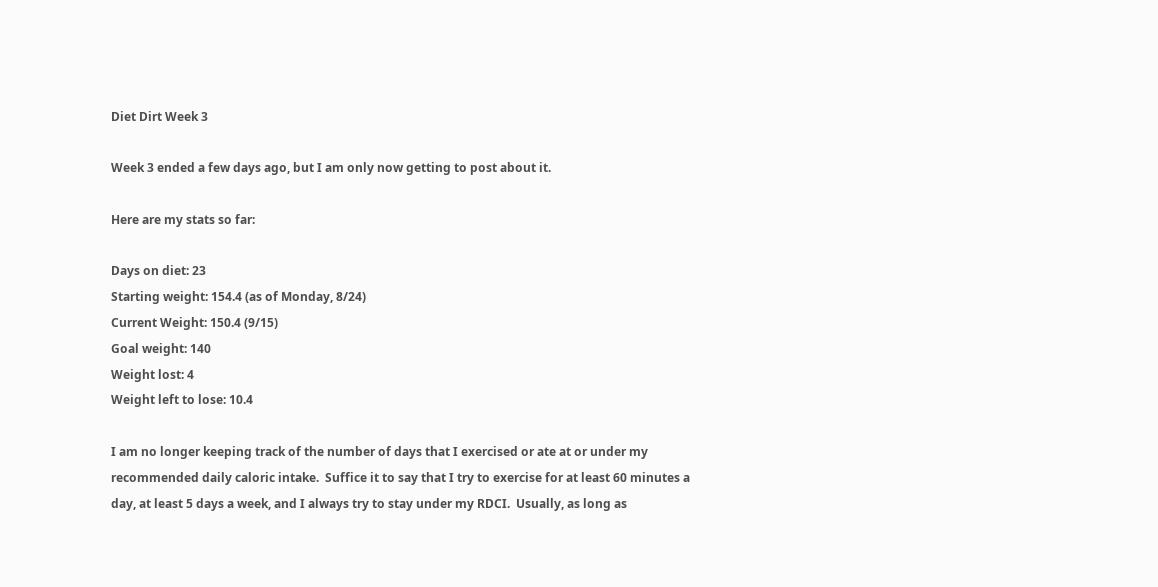Diet Dirt Week 3

Week 3 ended a few days ago, but I am only now getting to post about it.

Here are my stats so far:

Days on diet: 23
Starting weight: 154.4 (as of Monday, 8/24)
Current Weight: 150.4 (9/15)
Goal weight: 140
Weight lost: 4
Weight left to lose: 10.4

I am no longer keeping track of the number of days that I exercised or ate at or under my recommended daily caloric intake.  Suffice it to say that I try to exercise for at least 60 minutes a day, at least 5 days a week, and I always try to stay under my RDCI.  Usually, as long as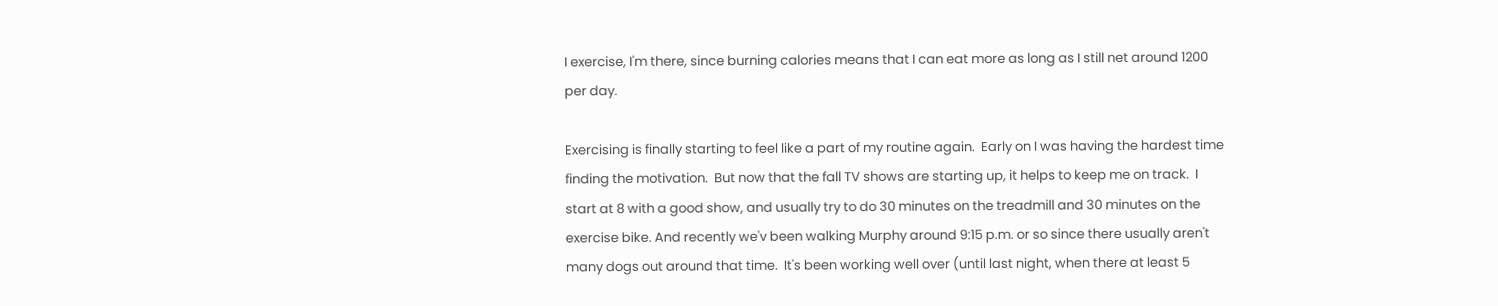I exercise, I'm there, since burning calories means that I can eat more as long as I still net around 1200 per day.

Exercising is finally starting to feel like a part of my routine again.  Early on I was having the hardest time finding the motivation.  But now that the fall TV shows are starting up, it helps to keep me on track.  I start at 8 with a good show, and usually try to do 30 minutes on the treadmill and 30 minutes on the exercise bike. And recently we'v been walking Murphy around 9:15 p.m. or so since there usually aren't many dogs out around that time.  It's been working well over (until last night, when there at least 5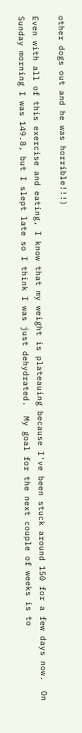other dogs out and he was horrible!!!)

Even with all of this exercise and eating, I know that my weight is plateauing because I've been stuck around 150 for a few days now.  On Sunday morning I was 149.8, but I slept late so I think I was just dehydrated.  My goal for the next couple of weeks is to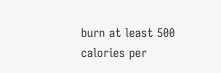burn at least 500 calories per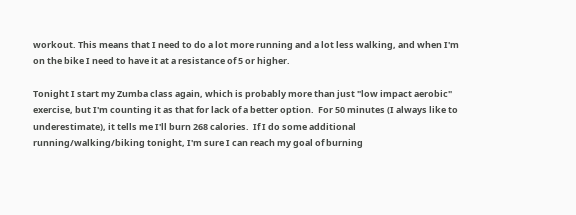workout. This means that I need to do a lot more running and a lot less walking, and when I'm on the bike I need to have it at a resistance of 5 or higher.

Tonight I start my Zumba class again, which is probably more than just "low impact aerobic" exercise, but I'm counting it as that for lack of a better option.  For 50 minutes (I always like to underestimate), it tells me I'll burn 268 calories.  If I do some additional running/walking/biking tonight, I'm sure I can reach my goal of burning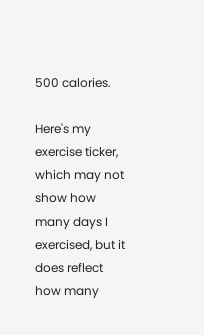500 calories.

Here's my exercise ticker, which may not show how many days I exercised, but it does reflect how many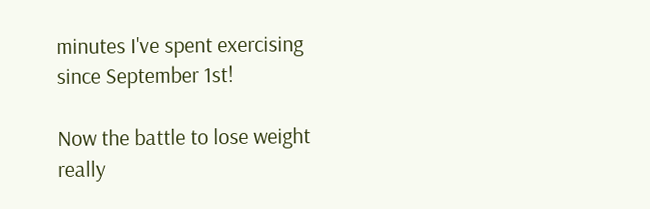minutes I've spent exercising since September 1st!

Now the battle to lose weight really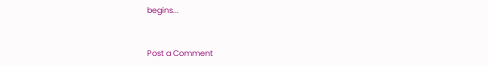begins...


Post a Comment